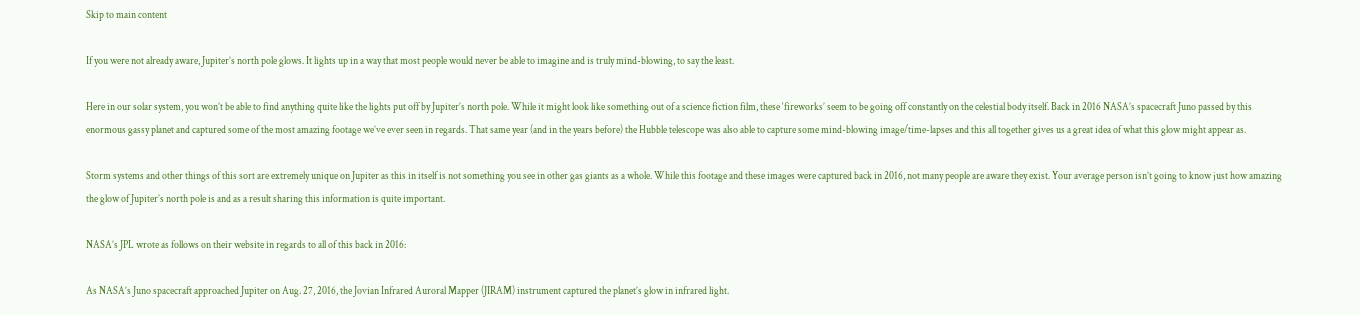Skip to main content

If you were not already aware, Jupiter’s north pole glows. It lights up in a way that most people would never be able to imagine and is truly mind-blowing, to say the least.

Here in our solar system, you won’t be able to find anything quite like the lights put off by Jupiter’s north pole. While it might look like something out of a science fiction film, these ‘fireworks’ seem to be going off constantly on the celestial body itself. Back in 2016 NASA’s spacecraft Juno passed by this enormous gassy planet and captured some of the most amazing footage we’ve ever seen in regards. That same year (and in the years before) the Hubble telescope was also able to capture some mind-blowing image/time-lapses and this all together gives us a great idea of what this glow might appear as.

Storm systems and other things of this sort are extremely unique on Jupiter as this in itself is not something you see in other gas giants as a whole. While this footage and these images were captured back in 2016, not many people are aware they exist. Your average person isn’t going to know just how amazing the glow of Jupiter’s north pole is and as a result sharing this information is quite important.

NASA’s JPL wrote as follows on their website in regards to all of this back in 2016:

As NASA’s Juno spacecraft approached Jupiter on Aug. 27, 2016, the Jovian Infrared Auroral Mapper (JIRAM) instrument captured the planet’s glow in infrared light.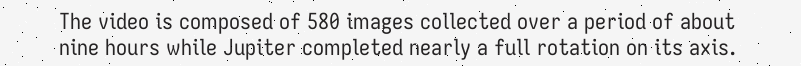The video is composed of 580 images collected over a period of about nine hours while Jupiter completed nearly a full rotation on its axis.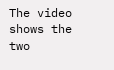The video shows the two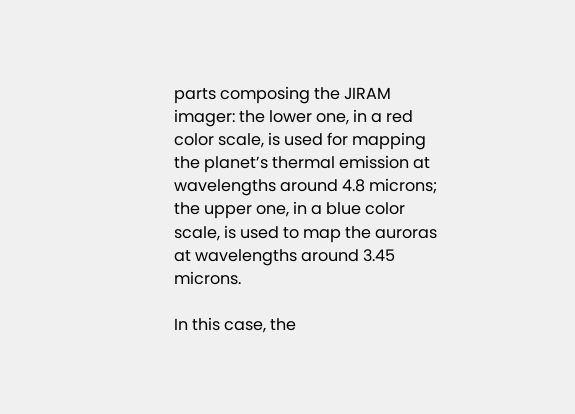parts composing the JIRAM imager: the lower one, in a red color scale, is used for mapping the planet’s thermal emission at wavelengths around 4.8 microns; the upper one, in a blue color scale, is used to map the auroras at wavelengths around 3.45 microns.

In this case, the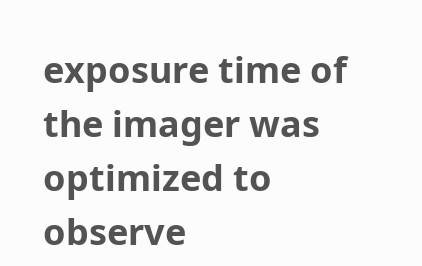exposure time of the imager was optimized to observe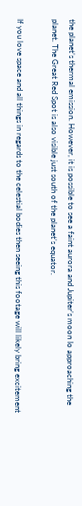the planet’s thermal emission. However, it is possible to see a faint aurora and Jupiter’s moon Io approaching the planet. The Great Red Spot is also visible just south of the planet’s equator.

If you love space and all things in regards to the celestial bodies then seeing this footage will likely bring excitement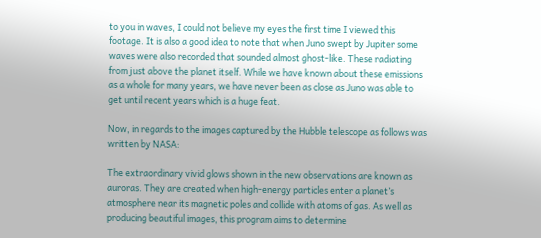to you in waves, I could not believe my eyes the first time I viewed this footage. It is also a good idea to note that when Juno swept by Jupiter some waves were also recorded that sounded almost ghost-like. These radiating from just above the planet itself. While we have known about these emissions as a whole for many years, we have never been as close as Juno was able to get until recent years which is a huge feat.

Now, in regards to the images captured by the Hubble telescope as follows was written by NASA:

The extraordinary vivid glows shown in the new observations are known as auroras. They are created when high-energy particles enter a planet’s atmosphere near its magnetic poles and collide with atoms of gas. As well as producing beautiful images, this program aims to determine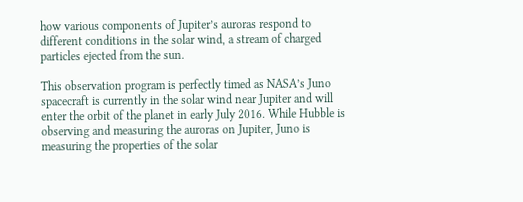how various components of Jupiter’s auroras respond to different conditions in the solar wind, a stream of charged particles ejected from the sun.

This observation program is perfectly timed as NASA’s Juno spacecraft is currently in the solar wind near Jupiter and will enter the orbit of the planet in early July 2016. While Hubble is observing and measuring the auroras on Jupiter, Juno is measuring the properties of the solar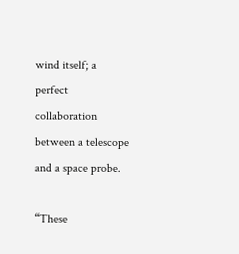wind itself; a perfect collaboration between a telescope and a space probe.

“These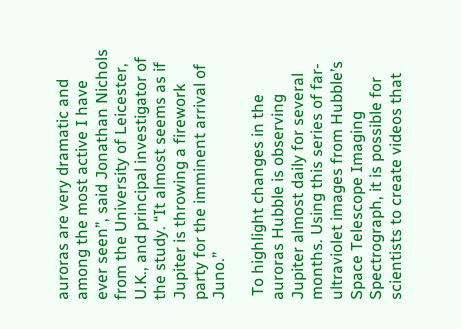auroras are very dramatic and among the most active I have ever seen”, said Jonathan Nichols from the University of Leicester, U.K., and principal investigator of the study. “It almost seems as if Jupiter is throwing a firework party for the imminent arrival of Juno.”

 To highlight changes in the auroras Hubble is observing Jupiter almost daily for several months. Using this series of far-ultraviolet images from Hubble’s Space Telescope Imaging Spectrograph, it is possible for scientists to create videos that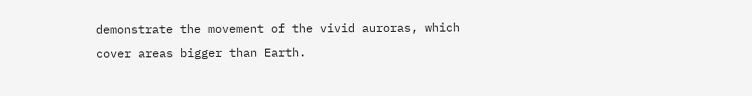demonstrate the movement of the vivid auroras, which cover areas bigger than Earth.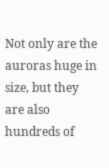Not only are the auroras huge in size, but they are also hundreds of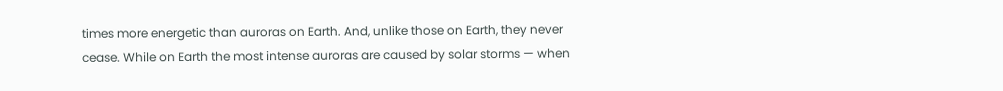times more energetic than auroras on Earth. And, unlike those on Earth, they never cease. While on Earth the most intense auroras are caused by solar storms — when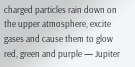charged particles rain down on the upper atmosphere, excite gases and cause them to glow red, green and purple — Jupiter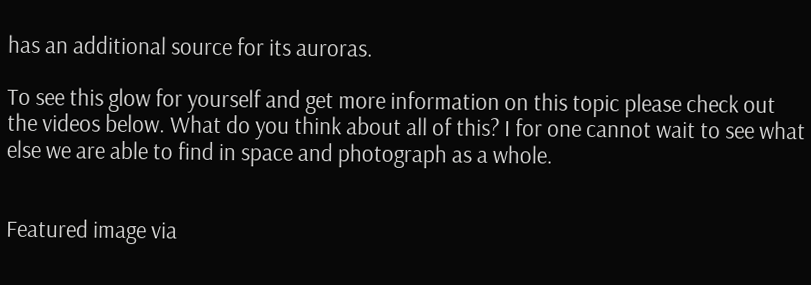has an additional source for its auroras.

To see this glow for yourself and get more information on this topic please check out the videos below. What do you think about all of this? I for one cannot wait to see what else we are able to find in space and photograph as a whole.


Featured image via